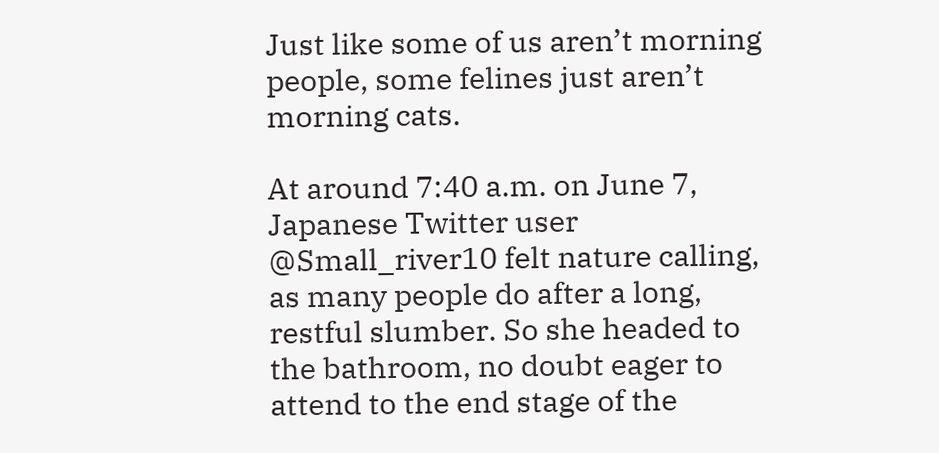Just like some of us aren’t morning people, some felines just aren’t morning cats.

At around 7:40 a.m. on June 7, Japanese Twitter user @Small_river10 felt nature calling, as many people do after a long, restful slumber. So she headed to the bathroom, no doubt eager to attend to the end stage of the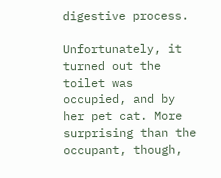digestive process.

Unfortunately, it turned out the toilet was occupied, and by her pet cat. More surprising than the occupant, though,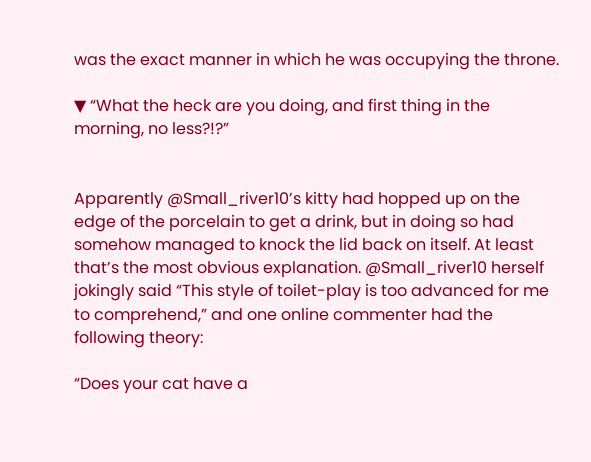was the exact manner in which he was occupying the throne.

▼ “What the heck are you doing, and first thing in the morning, no less?!?”


Apparently @Small_river10’s kitty had hopped up on the edge of the porcelain to get a drink, but in doing so had somehow managed to knock the lid back on itself. At least that’s the most obvious explanation. @Small_river10 herself jokingly said “This style of toilet-play is too advanced for me to comprehend,” and one online commenter had the following theory:

“Does your cat have a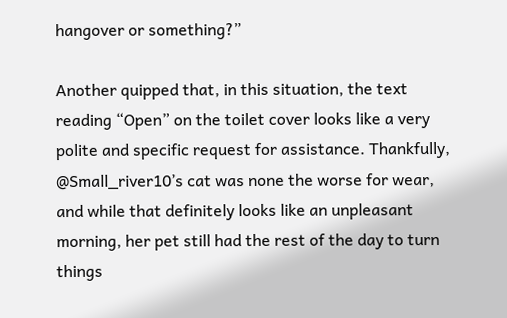hangover or something?”

Another quipped that, in this situation, the text reading “Open” on the toilet cover looks like a very polite and specific request for assistance. Thankfully, @Small_river10’s cat was none the worse for wear, and while that definitely looks like an unpleasant morning, her pet still had the rest of the day to turn things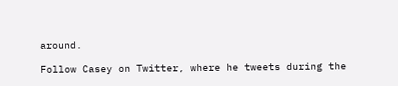around.

Follow Casey on Twitter, where he tweets during the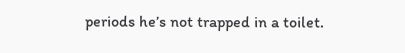periods he’s not trapped in a toilet.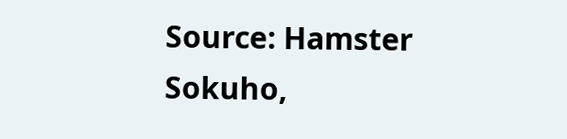Source: Hamster Sokuho,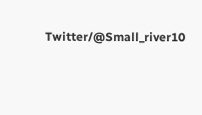Twitter/@Small_river10